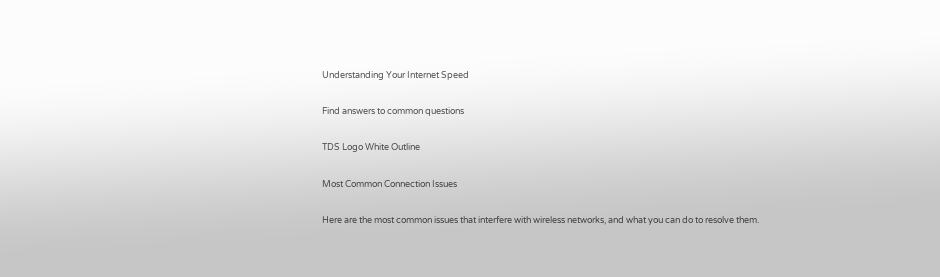Understanding Your Internet Speed

Find answers to common questions

TDS Logo White Outline

Most Common Connection Issues

Here are the most common issues that interfere with wireless networks, and what you can do to resolve them.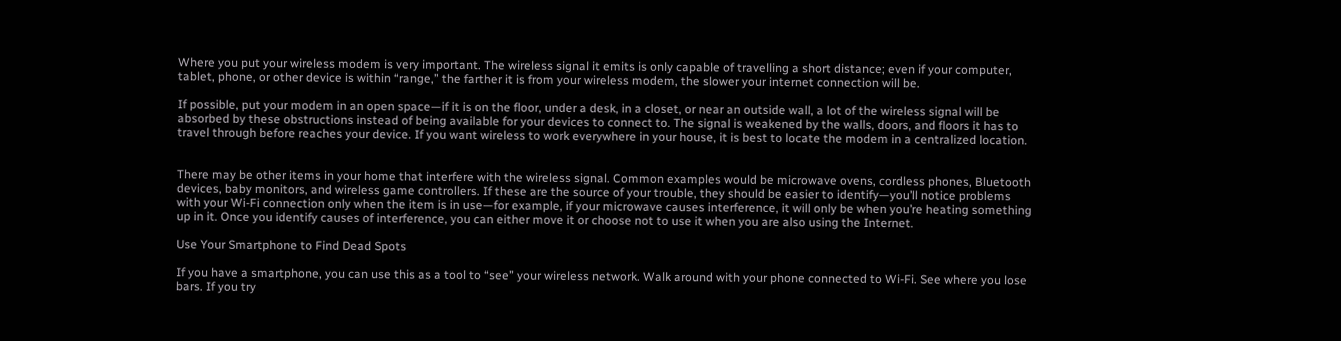Where you put your wireless modem is very important. The wireless signal it emits is only capable of travelling a short distance; even if your computer, tablet, phone, or other device is within “range,” the farther it is from your wireless modem, the slower your internet connection will be.

If possible, put your modem in an open space—if it is on the floor, under a desk, in a closet, or near an outside wall, a lot of the wireless signal will be absorbed by these obstructions instead of being available for your devices to connect to. The signal is weakened by the walls, doors, and floors it has to travel through before reaches your device. If you want wireless to work everywhere in your house, it is best to locate the modem in a centralized location.


There may be other items in your home that interfere with the wireless signal. Common examples would be microwave ovens, cordless phones, Bluetooth devices, baby monitors, and wireless game controllers. If these are the source of your trouble, they should be easier to identify—you’ll notice problems with your Wi-Fi connection only when the item is in use—for example, if your microwave causes interference, it will only be when you’re heating something up in it. Once you identify causes of interference, you can either move it or choose not to use it when you are also using the Internet.

Use Your Smartphone to Find Dead Spots

If you have a smartphone, you can use this as a tool to “see” your wireless network. Walk around with your phone connected to Wi-Fi. See where you lose bars. If you try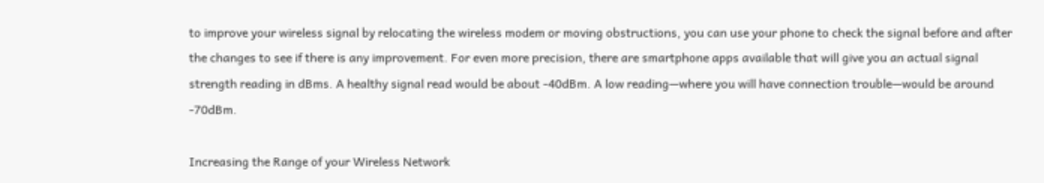to improve your wireless signal by relocating the wireless modem or moving obstructions, you can use your phone to check the signal before and after the changes to see if there is any improvement. For even more precision, there are smartphone apps available that will give you an actual signal strength reading in dBms. A healthy signal read would be about -40dBm. A low reading—where you will have connection trouble—would be around -70dBm.

Increasing the Range of your Wireless Network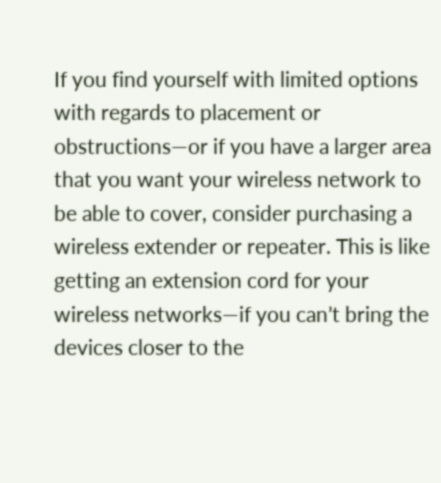If you find yourself with limited options with regards to placement or obstructions—or if you have a larger area that you want your wireless network to be able to cover, consider purchasing a wireless extender or repeater. This is like getting an extension cord for your wireless networks—if you can’t bring the devices closer to the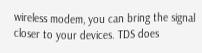wireless modem, you can bring the signal closer to your devices. TDS does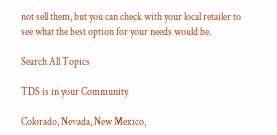not sell them, but you can check with your local retailer to see what the best option for your needs would be.

Search All Topics

TDS is in your Community

Colorado, Nevada, New Mexico,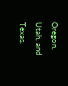Oregon, Utah, and Texas.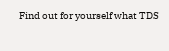Find out for yourself what TDS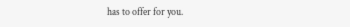has to offer for you.